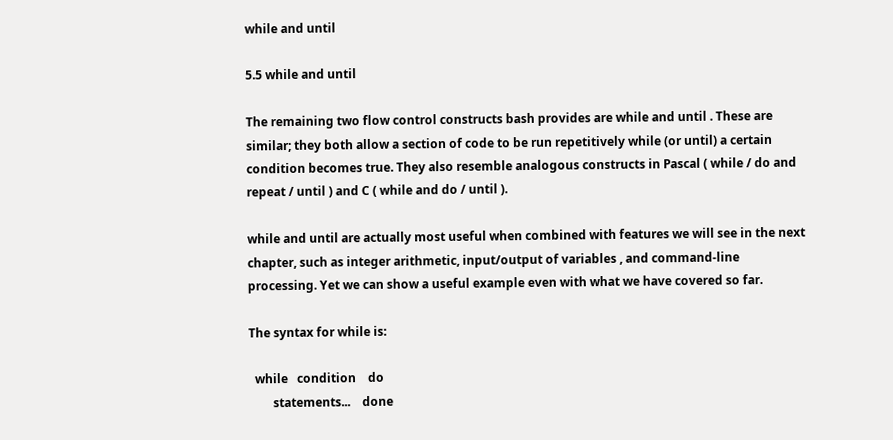while and until

5.5 while and until

The remaining two flow control constructs bash provides are while and until . These are similar; they both allow a section of code to be run repetitively while (or until) a certain condition becomes true. They also resemble analogous constructs in Pascal ( while / do and repeat / until ) and C ( while and do / until ).

while and until are actually most useful when combined with features we will see in the next chapter, such as integer arithmetic, input/output of variables , and command-line processing. Yet we can show a useful example even with what we have covered so far.

The syntax for while is:

  while   condition    do
        statements...    done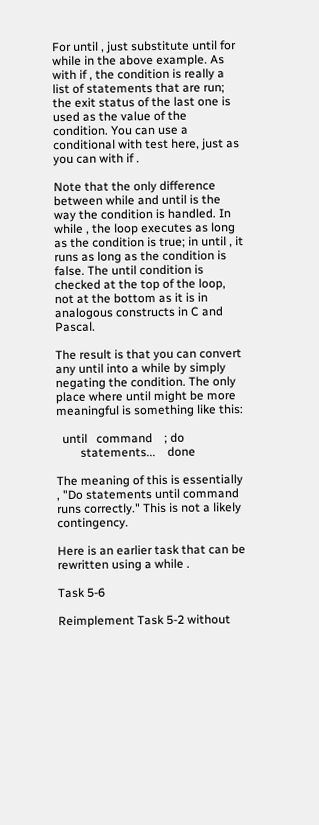For until , just substitute until for while in the above example. As with if , the condition is really a list of statements that are run; the exit status of the last one is used as the value of the condition. You can use a conditional with test here, just as you can with if .

Note that the only difference between while and until is the way the condition is handled. In while , the loop executes as long as the condition is true; in until , it runs as long as the condition is false. The until condition is checked at the top of the loop, not at the bottom as it is in analogous constructs in C and Pascal.

The result is that you can convert any until into a while by simply negating the condition. The only place where until might be more meaningful is something like this:

  until   command    ; do
        statements...    done

The meaning of this is essentially , "Do statements until command runs correctly." This is not a likely contingency.

Here is an earlier task that can be rewritten using a while .

Task 5-6

Reimplement Task 5-2 without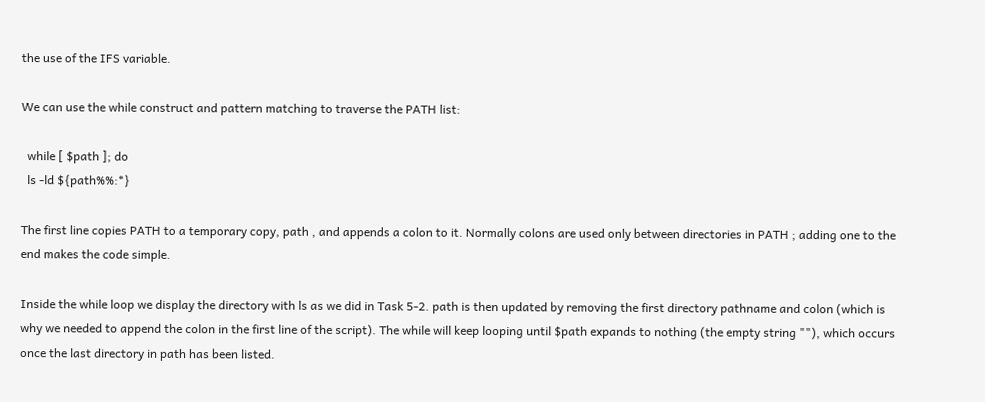the use of the IFS variable.

We can use the while construct and pattern matching to traverse the PATH list:

  while [ $path ]; do
  ls -ld ${path%%:*}

The first line copies PATH to a temporary copy, path , and appends a colon to it. Normally colons are used only between directories in PATH ; adding one to the end makes the code simple.

Inside the while loop we display the directory with ls as we did in Task 5-2. path is then updated by removing the first directory pathname and colon (which is why we needed to append the colon in the first line of the script). The while will keep looping until $path expands to nothing (the empty string ""), which occurs once the last directory in path has been listed.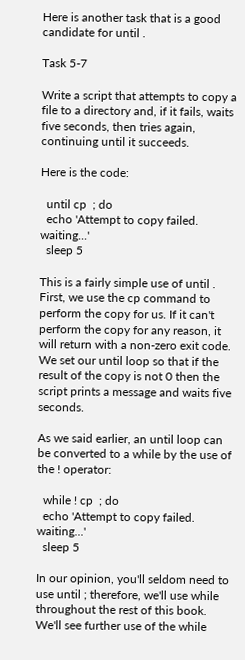Here is another task that is a good candidate for until .

Task 5-7

Write a script that attempts to copy a file to a directory and, if it fails, waits five seconds, then tries again, continuing until it succeeds.

Here is the code:

  until cp  ; do
  echo 'Attempt to copy failed. waiting...'
  sleep 5

This is a fairly simple use of until . First, we use the cp command to perform the copy for us. If it can't perform the copy for any reason, it will return with a non-zero exit code. We set our until loop so that if the result of the copy is not 0 then the script prints a message and waits five seconds.

As we said earlier, an until loop can be converted to a while by the use of the ! operator:

  while ! cp  ; do
  echo 'Attempt to copy failed. waiting...'
  sleep 5

In our opinion, you'll seldom need to use until ; therefore, we'll use while throughout the rest of this book. We'll see further use of the while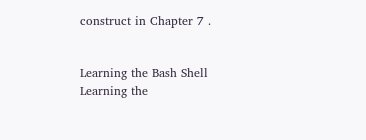construct in Chapter 7 .


Learning the Bash Shell
Learning the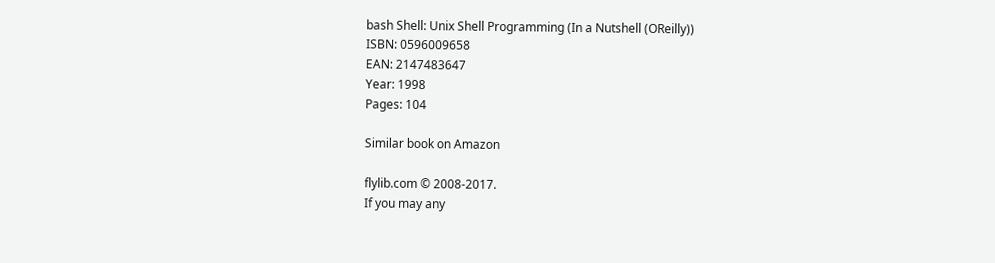bash Shell: Unix Shell Programming (In a Nutshell (OReilly))
ISBN: 0596009658
EAN: 2147483647
Year: 1998
Pages: 104

Similar book on Amazon

flylib.com © 2008-2017.
If you may any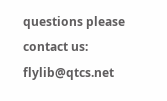questions please contact us: flylib@qtcs.net